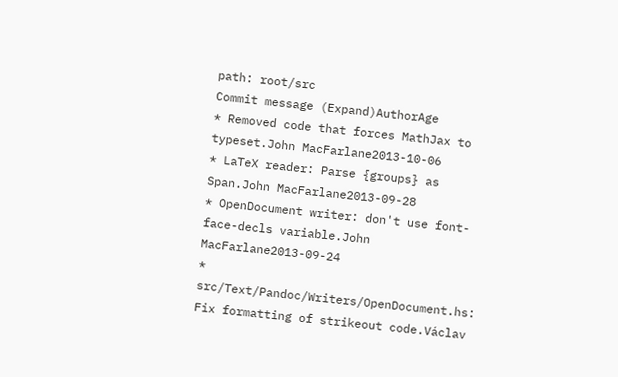path: root/src
Commit message (Expand)AuthorAge
* Removed code that forces MathJax to typeset.John MacFarlane2013-10-06
* LaTeX reader: Parse {groups} as Span.John MacFarlane2013-09-28
* OpenDocument writer: don't use font-face-decls variable.John MacFarlane2013-09-24
* src/Text/Pandoc/Writers/OpenDocument.hs: Fix formatting of strikeout code.Václav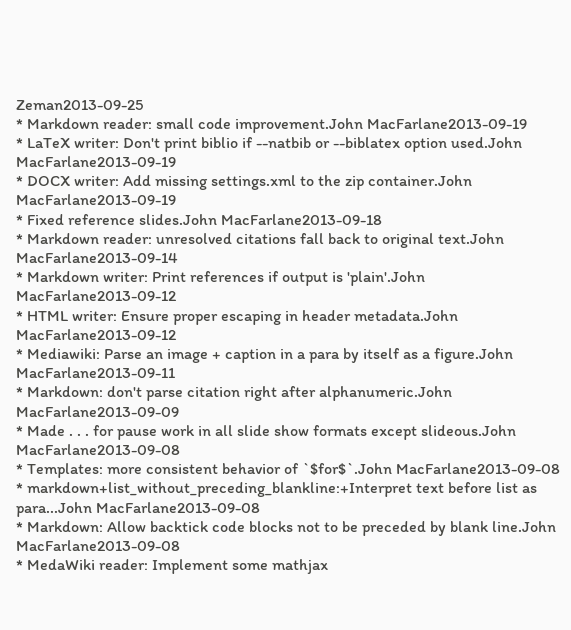Zeman2013-09-25
* Markdown reader: small code improvement.John MacFarlane2013-09-19
* LaTeX writer: Don't print biblio if --natbib or --biblatex option used.John MacFarlane2013-09-19
* DOCX writer: Add missing settings.xml to the zip container.John MacFarlane2013-09-19
* Fixed reference slides.John MacFarlane2013-09-18
* Markdown reader: unresolved citations fall back to original text.John MacFarlane2013-09-14
* Markdown writer: Print references if output is 'plain'.John MacFarlane2013-09-12
* HTML writer: Ensure proper escaping in header metadata.John MacFarlane2013-09-12
* Mediawiki: Parse an image + caption in a para by itself as a figure.John MacFarlane2013-09-11
* Markdown: don't parse citation right after alphanumeric.John MacFarlane2013-09-09
* Made . . . for pause work in all slide show formats except slideous.John MacFarlane2013-09-08
* Templates: more consistent behavior of `$for$`.John MacFarlane2013-09-08
* markdown+list_without_preceding_blankline:+Interpret text before list as para...John MacFarlane2013-09-08
* Markdown: Allow backtick code blocks not to be preceded by blank line.John MacFarlane2013-09-08
* MedaWiki reader: Implement some mathjax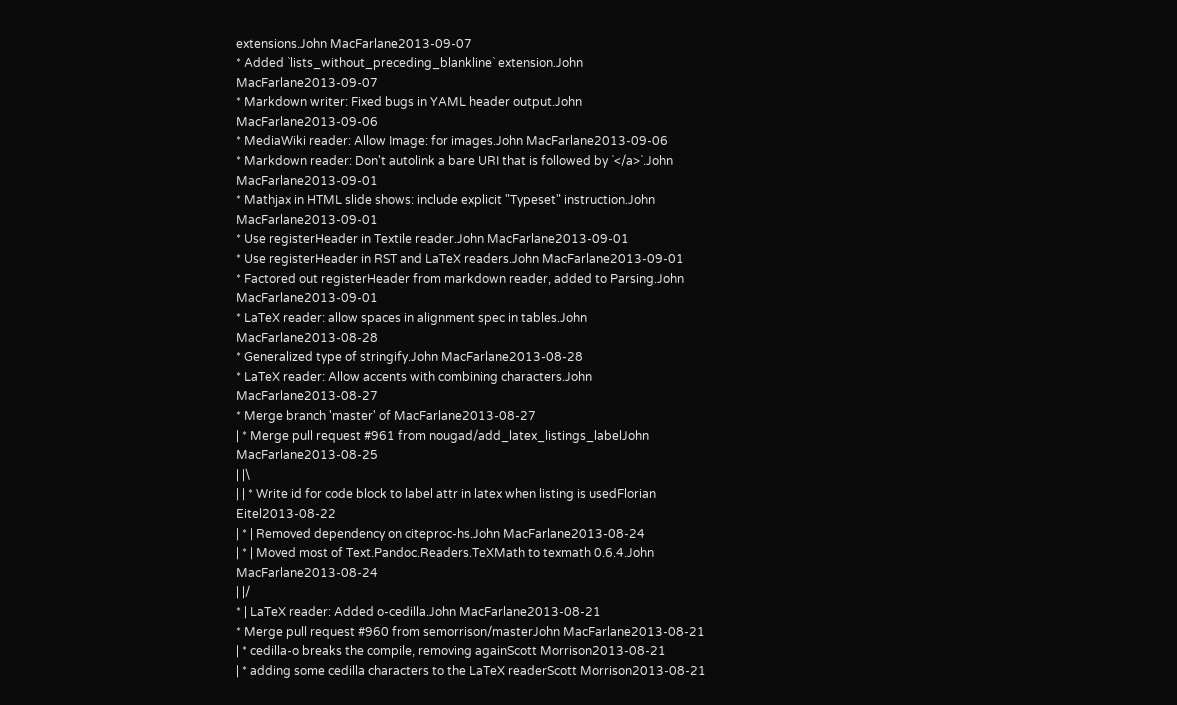extensions.John MacFarlane2013-09-07
* Added `lists_without_preceding_blankline` extension.John MacFarlane2013-09-07
* Markdown writer: Fixed bugs in YAML header output.John MacFarlane2013-09-06
* MediaWiki reader: Allow Image: for images.John MacFarlane2013-09-06
* Markdown reader: Don't autolink a bare URI that is followed by `</a>`.John MacFarlane2013-09-01
* Mathjax in HTML slide shows: include explicit "Typeset" instruction.John MacFarlane2013-09-01
* Use registerHeader in Textile reader.John MacFarlane2013-09-01
* Use registerHeader in RST and LaTeX readers.John MacFarlane2013-09-01
* Factored out registerHeader from markdown reader, added to Parsing.John MacFarlane2013-09-01
* LaTeX reader: allow spaces in alignment spec in tables.John MacFarlane2013-08-28
* Generalized type of stringify.John MacFarlane2013-08-28
* LaTeX reader: Allow accents with combining characters.John MacFarlane2013-08-27
* Merge branch 'master' of MacFarlane2013-08-27
| * Merge pull request #961 from nougad/add_latex_listings_labelJohn MacFarlane2013-08-25
| |\
| | * Write id for code block to label attr in latex when listing is usedFlorian Eitel2013-08-22
| * | Removed dependency on citeproc-hs.John MacFarlane2013-08-24
| * | Moved most of Text.Pandoc.Readers.TeXMath to texmath 0.6.4.John MacFarlane2013-08-24
| |/
* | LaTeX reader: Added o-cedilla.John MacFarlane2013-08-21
* Merge pull request #960 from semorrison/masterJohn MacFarlane2013-08-21
| * cedilla-o breaks the compile, removing againScott Morrison2013-08-21
| * adding some cedilla characters to the LaTeX readerScott Morrison2013-08-21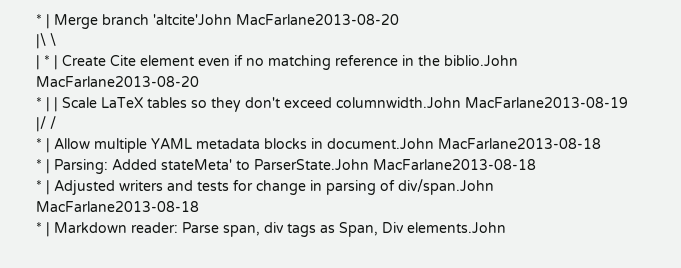* | Merge branch 'altcite'John MacFarlane2013-08-20
|\ \
| * | Create Cite element even if no matching reference in the biblio.John MacFarlane2013-08-20
* | | Scale LaTeX tables so they don't exceed columnwidth.John MacFarlane2013-08-19
|/ /
* | Allow multiple YAML metadata blocks in document.John MacFarlane2013-08-18
* | Parsing: Added stateMeta' to ParserState.John MacFarlane2013-08-18
* | Adjusted writers and tests for change in parsing of div/span.John MacFarlane2013-08-18
* | Markdown reader: Parse span, div tags as Span, Div elements.John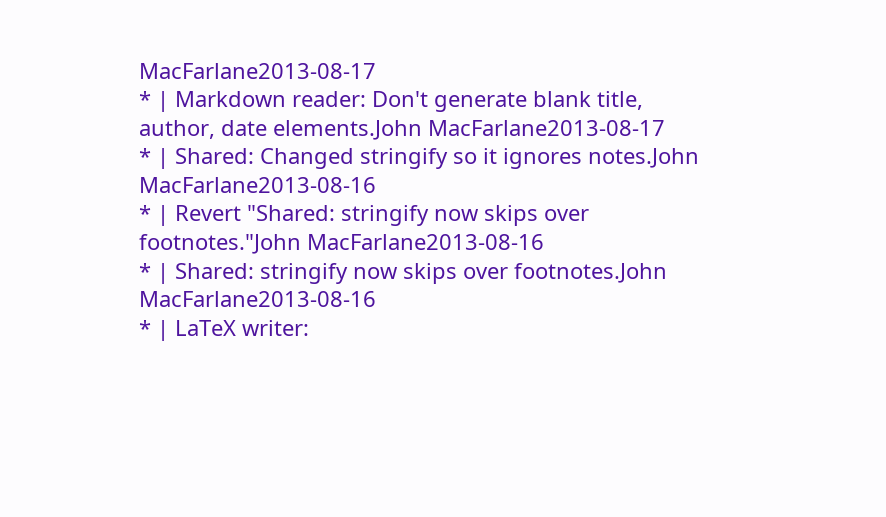MacFarlane2013-08-17
* | Markdown reader: Don't generate blank title, author, date elements.John MacFarlane2013-08-17
* | Shared: Changed stringify so it ignores notes.John MacFarlane2013-08-16
* | Revert "Shared: stringify now skips over footnotes."John MacFarlane2013-08-16
* | Shared: stringify now skips over footnotes.John MacFarlane2013-08-16
* | LaTeX writer: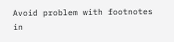Avoid problem with footnotes in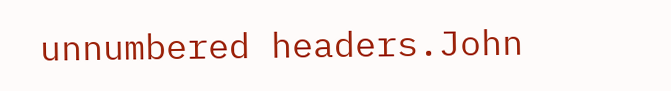unnumbered headers.John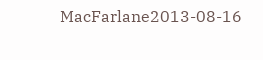MacFarlane2013-08-16